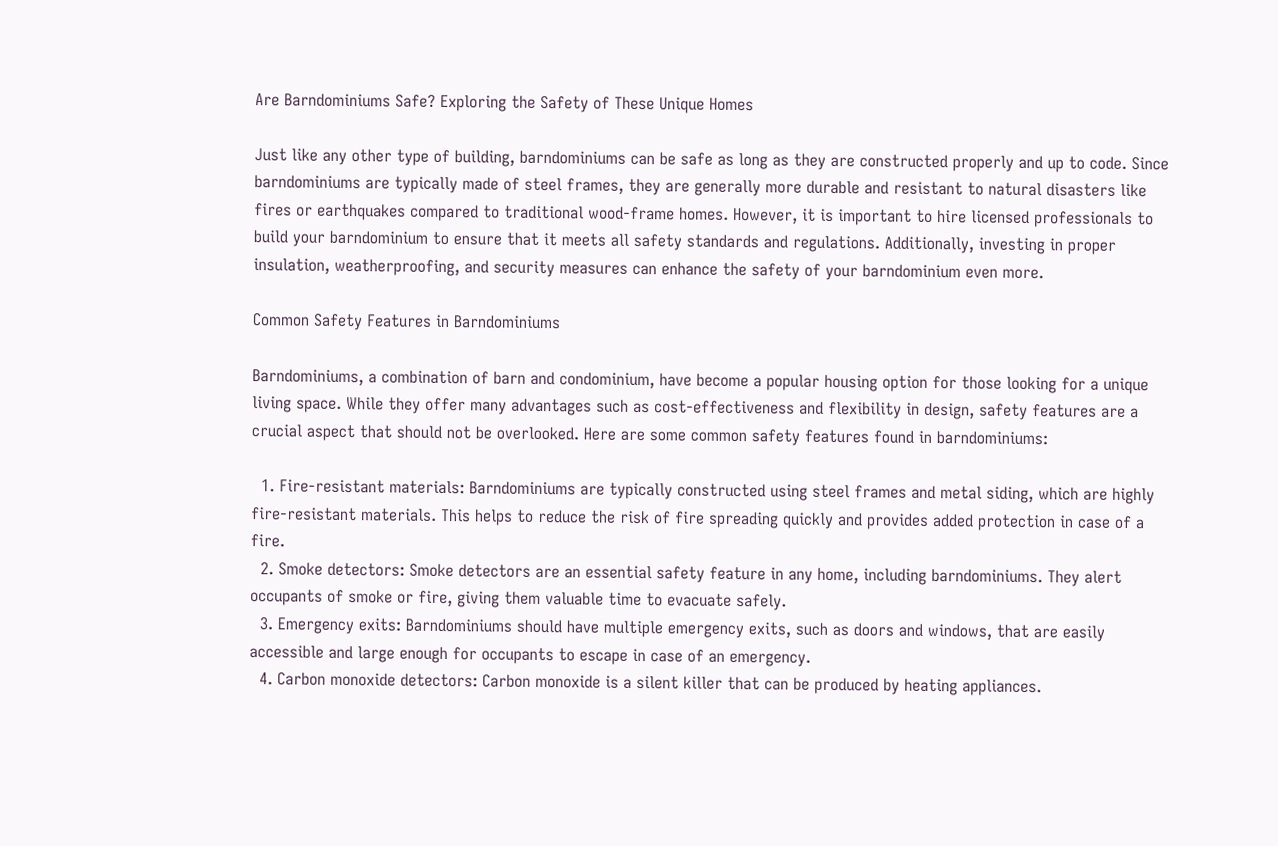Are Barndominiums Safe? Exploring the Safety of These Unique Homes

Just like any other type of building, barndominiums can be safe as long as they are constructed properly and up to code. Since barndominiums are typically made of steel frames, they are generally more durable and resistant to natural disasters like fires or earthquakes compared to traditional wood-frame homes. However, it is important to hire licensed professionals to build your barndominium to ensure that it meets all safety standards and regulations. Additionally, investing in proper insulation, weatherproofing, and security measures can enhance the safety of your barndominium even more.

Common Safety Features in Barndominiums

Barndominiums, a combination of barn and condominium, have become a popular housing option for those looking for a unique living space. While they offer many advantages such as cost-effectiveness and flexibility in design, safety features are a crucial aspect that should not be overlooked. Here are some common safety features found in barndominiums:

  1. Fire-resistant materials: Barndominiums are typically constructed using steel frames and metal siding, which are highly fire-resistant materials. This helps to reduce the risk of fire spreading quickly and provides added protection in case of a fire.
  2. Smoke detectors: Smoke detectors are an essential safety feature in any home, including barndominiums. They alert occupants of smoke or fire, giving them valuable time to evacuate safely.
  3. Emergency exits: Barndominiums should have multiple emergency exits, such as doors and windows, that are easily accessible and large enough for occupants to escape in case of an emergency.
  4. Carbon monoxide detectors: Carbon monoxide is a silent killer that can be produced by heating appliances.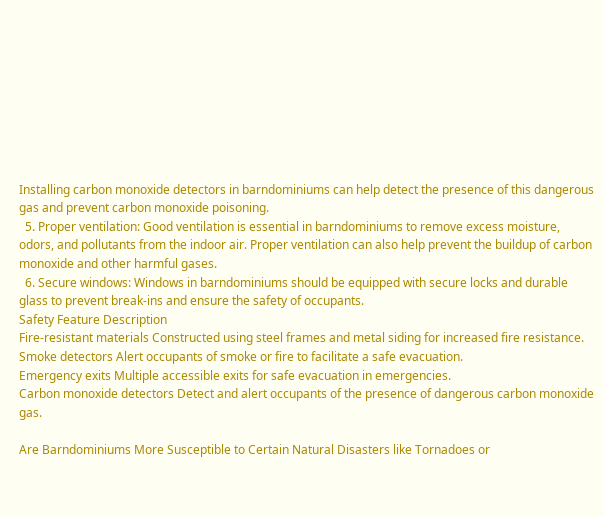Installing carbon monoxide detectors in barndominiums can help detect the presence of this dangerous gas and prevent carbon monoxide poisoning.
  5. Proper ventilation: Good ventilation is essential in barndominiums to remove excess moisture, odors, and pollutants from the indoor air. Proper ventilation can also help prevent the buildup of carbon monoxide and other harmful gases.
  6. Secure windows: Windows in barndominiums should be equipped with secure locks and durable glass to prevent break-ins and ensure the safety of occupants.
Safety Feature Description
Fire-resistant materials Constructed using steel frames and metal siding for increased fire resistance.
Smoke detectors Alert occupants of smoke or fire to facilitate a safe evacuation.
Emergency exits Multiple accessible exits for safe evacuation in emergencies.
Carbon monoxide detectors Detect and alert occupants of the presence of dangerous carbon monoxide gas.

Are Barndominiums More Susceptible to Certain Natural Disasters like Tornadoes or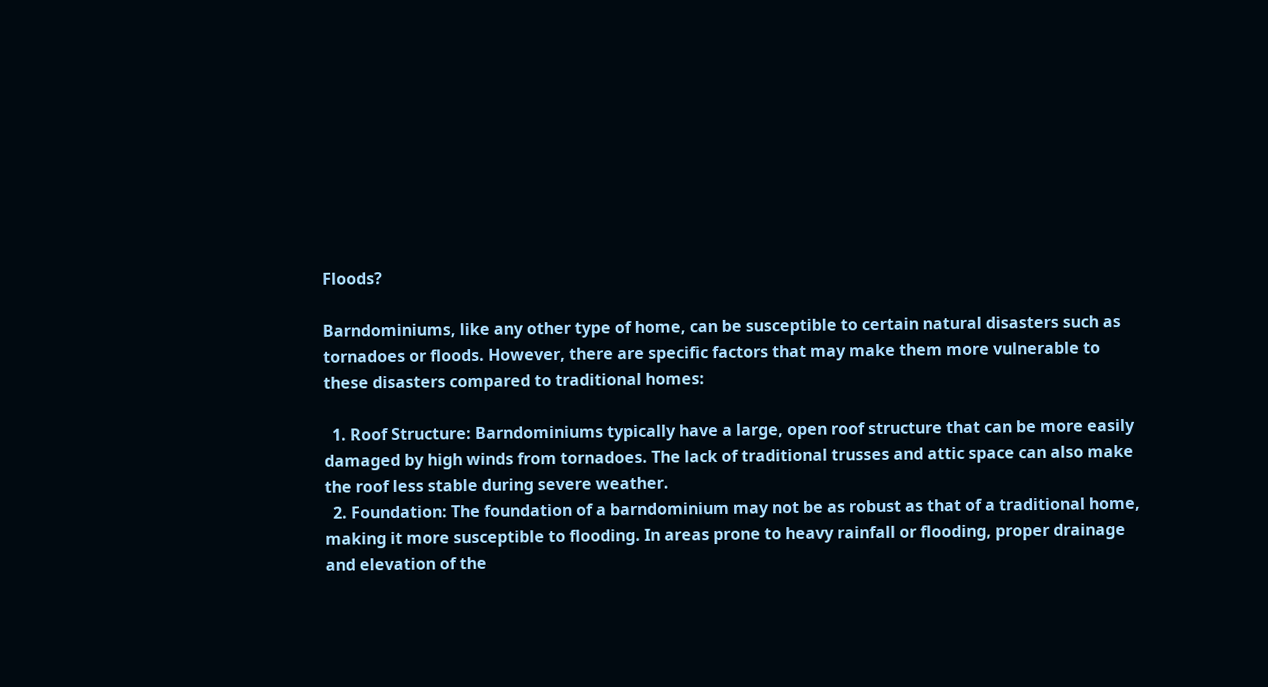Floods?

Barndominiums, like any other type of home, can be susceptible to certain natural disasters such as tornadoes or floods. However, there are specific factors that may make them more vulnerable to these disasters compared to traditional homes:

  1. Roof Structure: Barndominiums typically have a large, open roof structure that can be more easily damaged by high winds from tornadoes. The lack of traditional trusses and attic space can also make the roof less stable during severe weather.
  2. Foundation: The foundation of a barndominium may not be as robust as that of a traditional home, making it more susceptible to flooding. In areas prone to heavy rainfall or flooding, proper drainage and elevation of the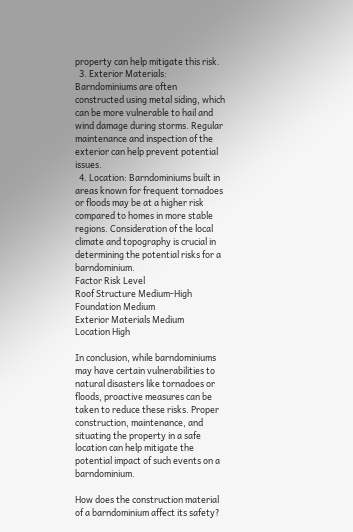property can help mitigate this risk.
  3. Exterior Materials: Barndominiums are often constructed using metal siding, which can be more vulnerable to hail and wind damage during storms. Regular maintenance and inspection of the exterior can help prevent potential issues.
  4. Location: Barndominiums built in areas known for frequent tornadoes or floods may be at a higher risk compared to homes in more stable regions. Consideration of the local climate and topography is crucial in determining the potential risks for a barndominium.
Factor Risk Level
Roof Structure Medium-High
Foundation Medium
Exterior Materials Medium
Location High

In conclusion, while barndominiums may have certain vulnerabilities to natural disasters like tornadoes or floods, proactive measures can be taken to reduce these risks. Proper construction, maintenance, and situating the property in a safe location can help mitigate the potential impact of such events on a barndominium.

How does the construction material of a barndominium affect its safety?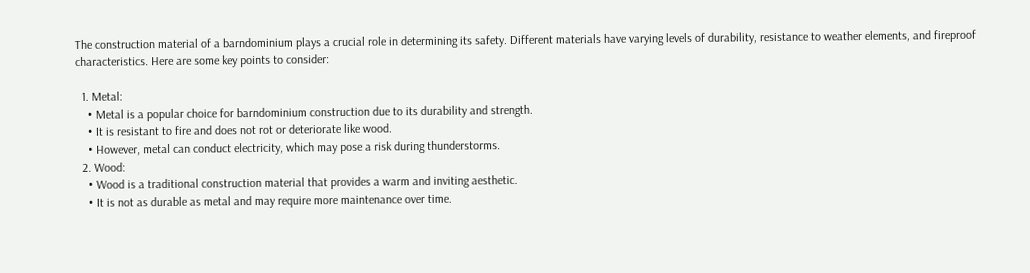The construction material of a barndominium plays a crucial role in determining its safety. Different materials have varying levels of durability, resistance to weather elements, and fireproof characteristics. Here are some key points to consider:

  1. Metal:
    • Metal is a popular choice for barndominium construction due to its durability and strength.
    • It is resistant to fire and does not rot or deteriorate like wood.
    • However, metal can conduct electricity, which may pose a risk during thunderstorms.
  2. Wood:
    • Wood is a traditional construction material that provides a warm and inviting aesthetic.
    • It is not as durable as metal and may require more maintenance over time.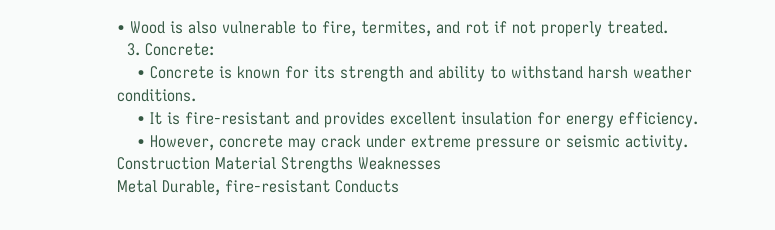• Wood is also vulnerable to fire, termites, and rot if not properly treated.
  3. Concrete:
    • Concrete is known for its strength and ability to withstand harsh weather conditions.
    • It is fire-resistant and provides excellent insulation for energy efficiency.
    • However, concrete may crack under extreme pressure or seismic activity.
Construction Material Strengths Weaknesses
Metal Durable, fire-resistant Conducts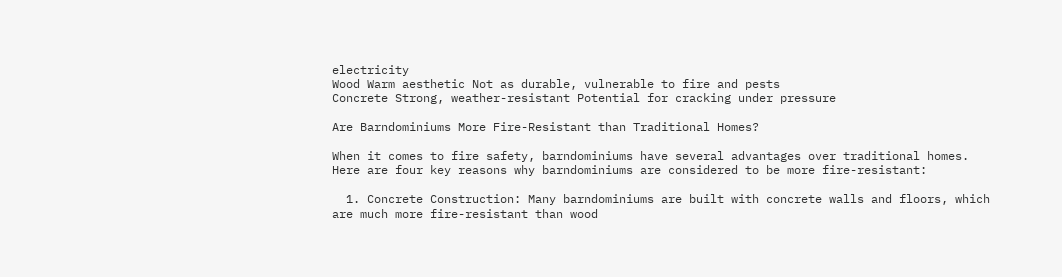electricity
Wood Warm aesthetic Not as durable, vulnerable to fire and pests
Concrete Strong, weather-resistant Potential for cracking under pressure

Are Barndominiums More Fire-Resistant than Traditional Homes?

When it comes to fire safety, barndominiums have several advantages over traditional homes. Here are four key reasons why barndominiums are considered to be more fire-resistant:

  1. Concrete Construction: Many barndominiums are built with concrete walls and floors, which are much more fire-resistant than wood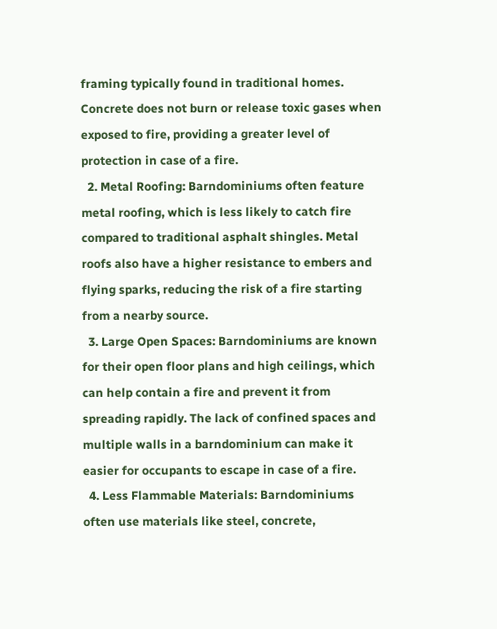framing typically found in traditional homes. Concrete does not burn or release toxic gases when exposed to fire, providing a greater level of protection in case of a fire.
  2. Metal Roofing: Barndominiums often feature metal roofing, which is less likely to catch fire compared to traditional asphalt shingles. Metal roofs also have a higher resistance to embers and flying sparks, reducing the risk of a fire starting from a nearby source.
  3. Large Open Spaces: Barndominiums are known for their open floor plans and high ceilings, which can help contain a fire and prevent it from spreading rapidly. The lack of confined spaces and multiple walls in a barndominium can make it easier for occupants to escape in case of a fire.
  4. Less Flammable Materials: Barndominiums often use materials like steel, concrete,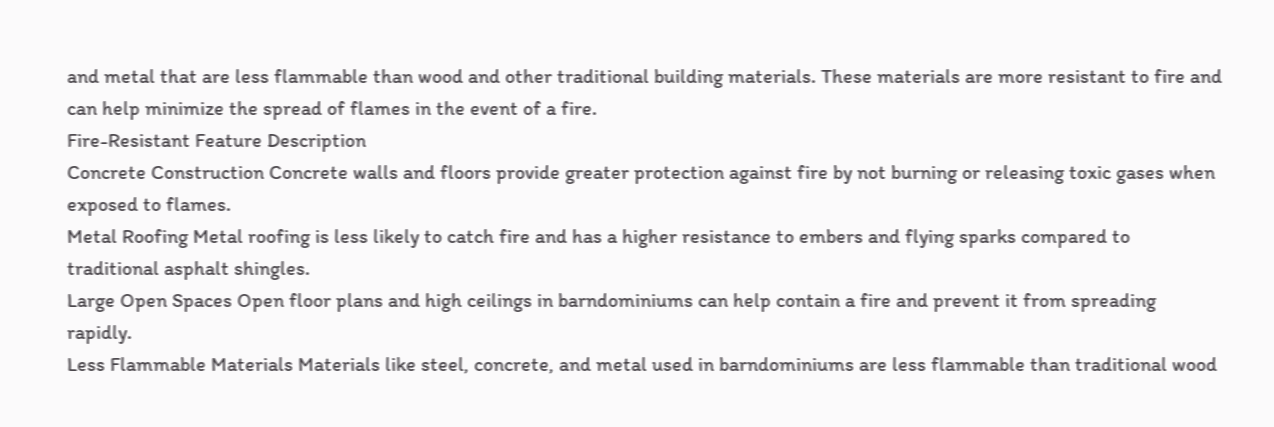and metal that are less flammable than wood and other traditional building materials. These materials are more resistant to fire and can help minimize the spread of flames in the event of a fire.
Fire-Resistant Feature Description
Concrete Construction Concrete walls and floors provide greater protection against fire by not burning or releasing toxic gases when exposed to flames.
Metal Roofing Metal roofing is less likely to catch fire and has a higher resistance to embers and flying sparks compared to traditional asphalt shingles.
Large Open Spaces Open floor plans and high ceilings in barndominiums can help contain a fire and prevent it from spreading rapidly.
Less Flammable Materials Materials like steel, concrete, and metal used in barndominiums are less flammable than traditional wood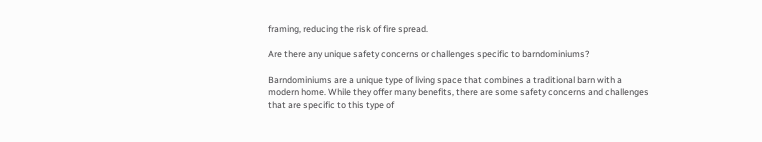framing, reducing the risk of fire spread.

Are there any unique safety concerns or challenges specific to barndominiums?

Barndominiums are a unique type of living space that combines a traditional barn with a modern home. While they offer many benefits, there are some safety concerns and challenges that are specific to this type of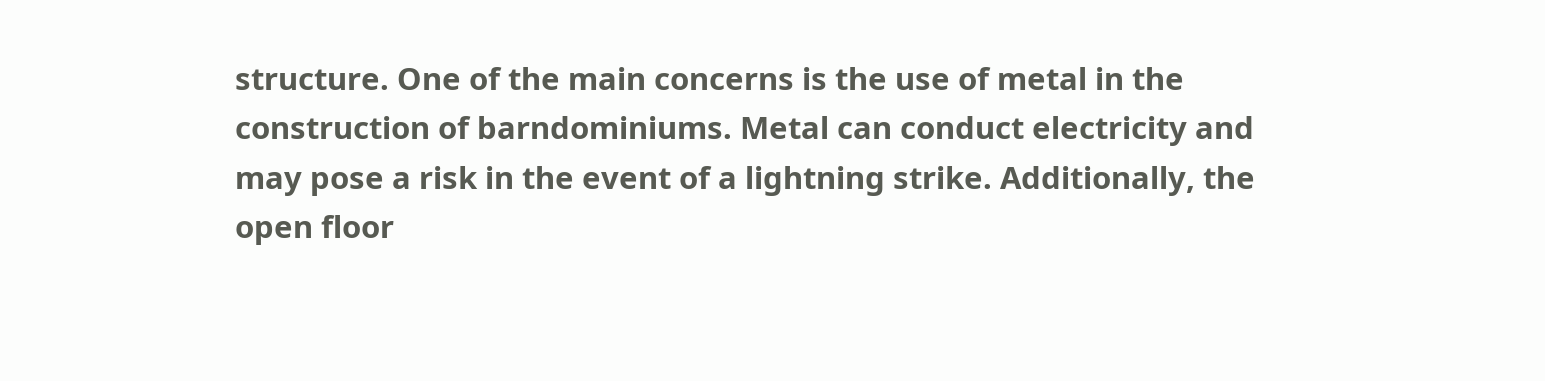structure. One of the main concerns is the use of metal in the construction of barndominiums. Metal can conduct electricity and may pose a risk in the event of a lightning strike. Additionally, the open floor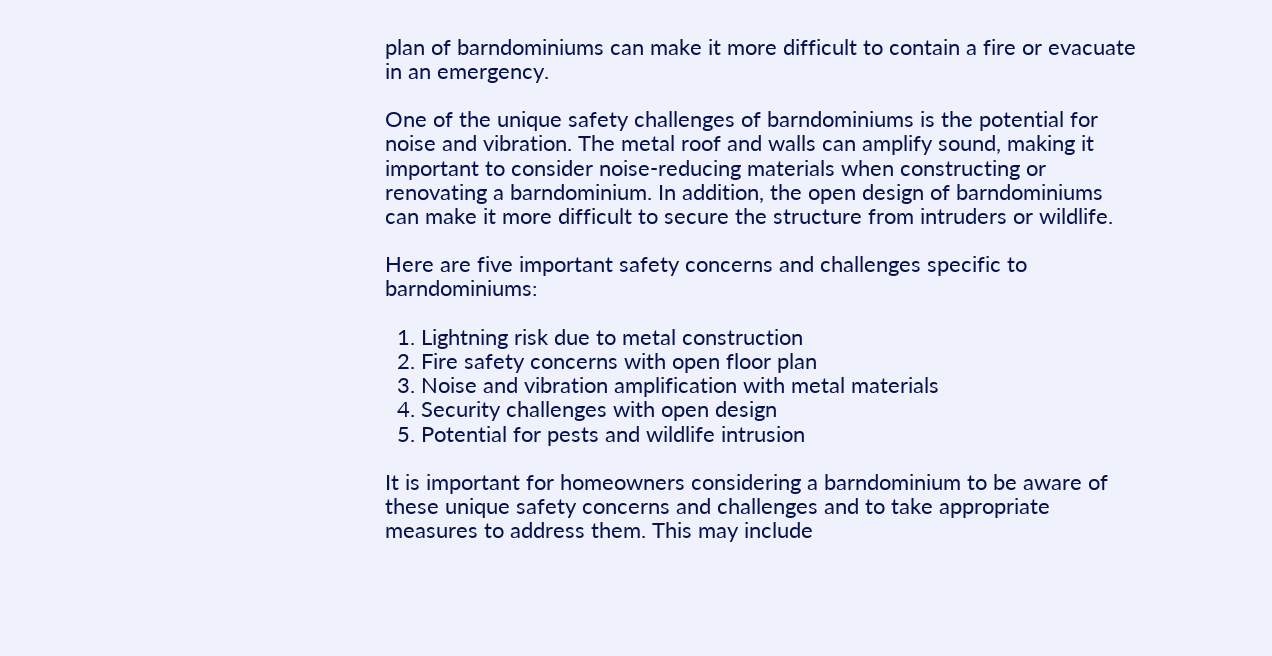plan of barndominiums can make it more difficult to contain a fire or evacuate in an emergency.

One of the unique safety challenges of barndominiums is the potential for noise and vibration. The metal roof and walls can amplify sound, making it important to consider noise-reducing materials when constructing or renovating a barndominium. In addition, the open design of barndominiums can make it more difficult to secure the structure from intruders or wildlife.

Here are five important safety concerns and challenges specific to barndominiums:

  1. Lightning risk due to metal construction
  2. Fire safety concerns with open floor plan
  3. Noise and vibration amplification with metal materials
  4. Security challenges with open design
  5. Potential for pests and wildlife intrusion

It is important for homeowners considering a barndominium to be aware of these unique safety concerns and challenges and to take appropriate measures to address them. This may include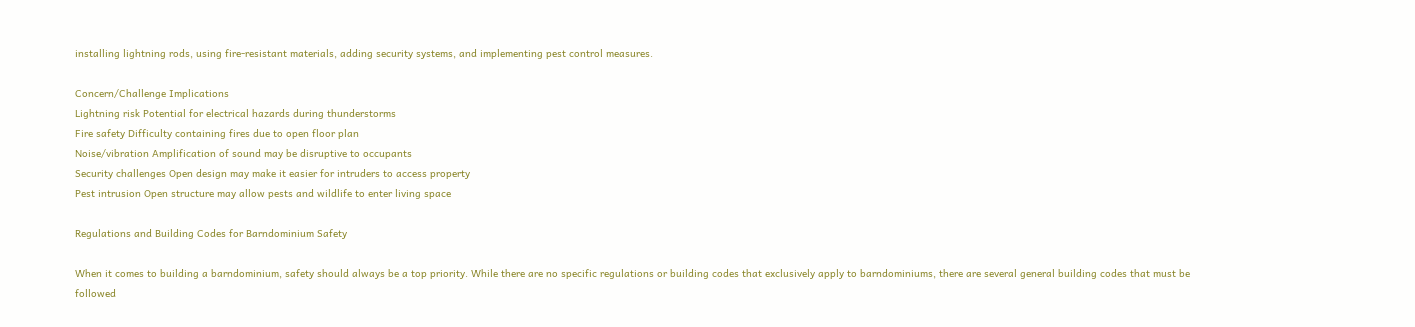installing lightning rods, using fire-resistant materials, adding security systems, and implementing pest control measures.

Concern/Challenge Implications
Lightning risk Potential for electrical hazards during thunderstorms
Fire safety Difficulty containing fires due to open floor plan
Noise/vibration Amplification of sound may be disruptive to occupants
Security challenges Open design may make it easier for intruders to access property
Pest intrusion Open structure may allow pests and wildlife to enter living space

Regulations and Building Codes for Barndominium Safety

When it comes to building a barndominium, safety should always be a top priority. While there are no specific regulations or building codes that exclusively apply to barndominiums, there are several general building codes that must be followed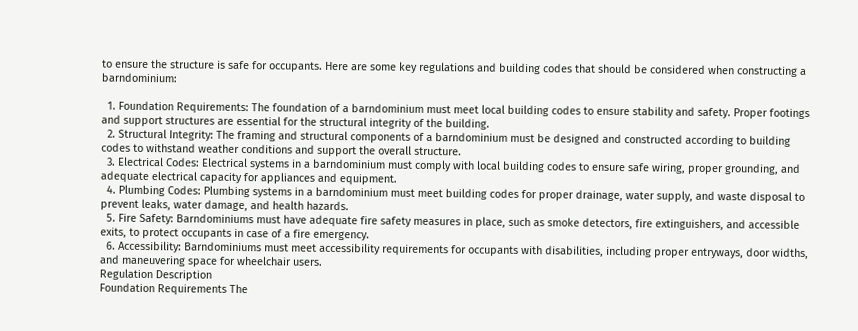to ensure the structure is safe for occupants. Here are some key regulations and building codes that should be considered when constructing a barndominium:

  1. Foundation Requirements: The foundation of a barndominium must meet local building codes to ensure stability and safety. Proper footings and support structures are essential for the structural integrity of the building.
  2. Structural Integrity: The framing and structural components of a barndominium must be designed and constructed according to building codes to withstand weather conditions and support the overall structure.
  3. Electrical Codes: Electrical systems in a barndominium must comply with local building codes to ensure safe wiring, proper grounding, and adequate electrical capacity for appliances and equipment.
  4. Plumbing Codes: Plumbing systems in a barndominium must meet building codes for proper drainage, water supply, and waste disposal to prevent leaks, water damage, and health hazards.
  5. Fire Safety: Barndominiums must have adequate fire safety measures in place, such as smoke detectors, fire extinguishers, and accessible exits, to protect occupants in case of a fire emergency.
  6. Accessibility: Barndominiums must meet accessibility requirements for occupants with disabilities, including proper entryways, door widths, and maneuvering space for wheelchair users.
Regulation Description
Foundation Requirements The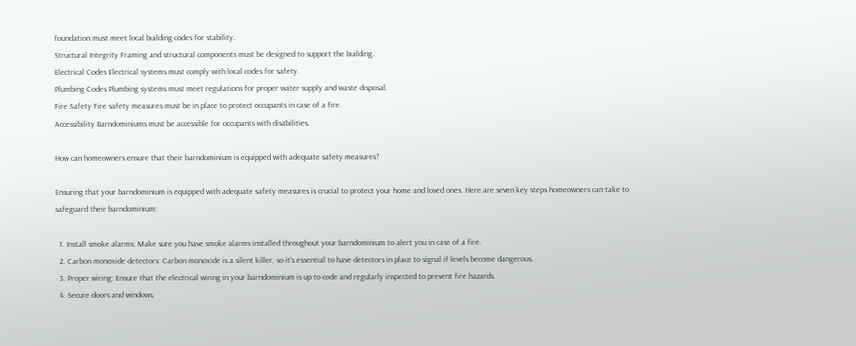foundation must meet local building codes for stability.
Structural Integrity Framing and structural components must be designed to support the building.
Electrical Codes Electrical systems must comply with local codes for safety.
Plumbing Codes Plumbing systems must meet regulations for proper water supply and waste disposal.
Fire Safety Fire safety measures must be in place to protect occupants in case of a fire.
Accessibility Barndominiums must be accessible for occupants with disabilities.

How can homeowners ensure that their barndominium is equipped with adequate safety measures?

Ensuring that your barndominium is equipped with adequate safety measures is crucial to protect your home and loved ones. Here are seven key steps homeowners can take to safeguard their barndominium:

  1. Install smoke alarms: Make sure you have smoke alarms installed throughout your barndominium to alert you in case of a fire.
  2. Carbon monoxide detectors: Carbon monoxide is a silent killer, so it’s essential to have detectors in place to signal if levels become dangerous.
  3. Proper wiring: Ensure that the electrical wiring in your barndominium is up to code and regularly inspected to prevent fire hazards.
  4. Secure doors and windows: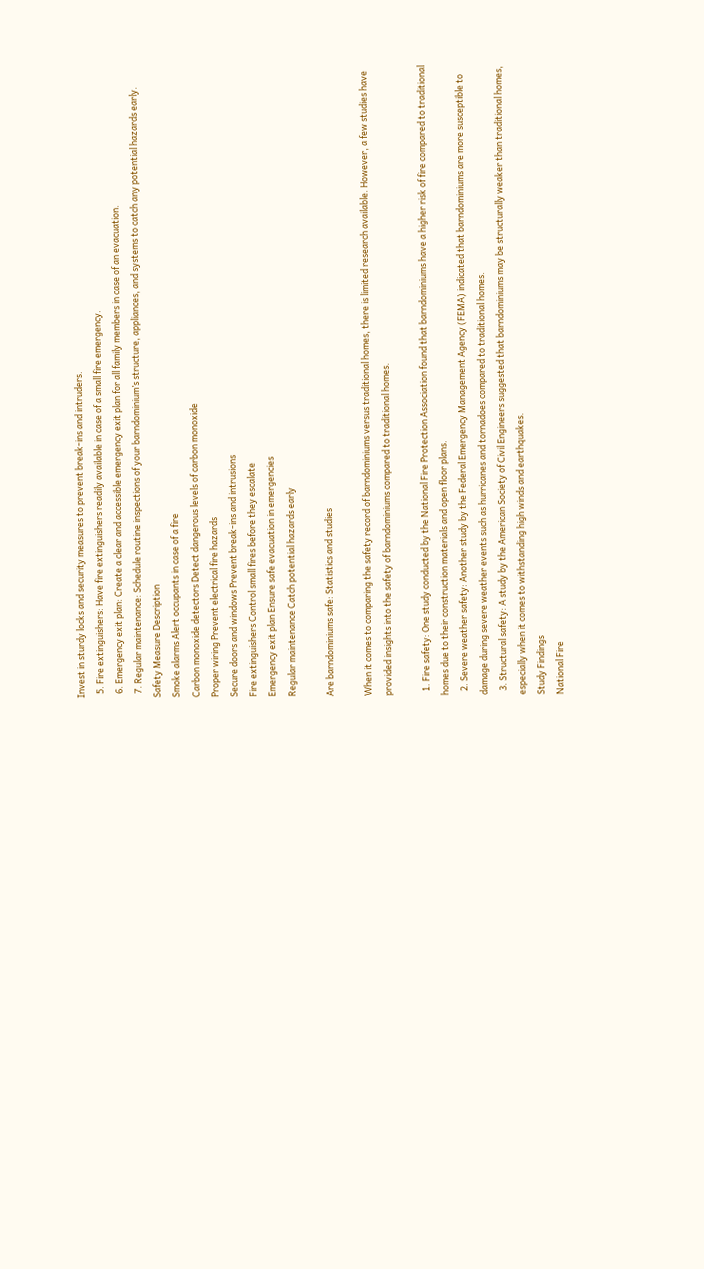Invest in sturdy locks and security measures to prevent break-ins and intruders.
  5. Fire extinguishers: Have fire extinguishers readily available in case of a small fire emergency.
  6. Emergency exit plan: Create a clear and accessible emergency exit plan for all family members in case of an evacuation.
  7. Regular maintenance: Schedule routine inspections of your barndominium’s structure, appliances, and systems to catch any potential hazards early.
Safety Measure Description
Smoke alarms Alert occupants in case of a fire
Carbon monoxide detectors Detect dangerous levels of carbon monoxide
Proper wiring Prevent electrical fire hazards
Secure doors and windows Prevent break-ins and intrusions
Fire extinguishers Control small fires before they escalate
Emergency exit plan Ensure safe evacuation in emergencies
Regular maintenance Catch potential hazards early

Are barndominiums safe: Statistics and studies

When it comes to comparing the safety record of barndominiums versus traditional homes, there is limited research available. However, a few studies have provided insights into the safety of barndominiums compared to traditional homes.

  1. Fire safety: One study conducted by the National Fire Protection Association found that barndominiums have a higher risk of fire compared to traditional homes due to their construction materials and open floor plans.
  2. Severe weather safety: Another study by the Federal Emergency Management Agency (FEMA) indicated that barndominiums are more susceptible to damage during severe weather events such as hurricanes and tornadoes compared to traditional homes.
  3. Structural safety: A study by the American Society of Civil Engineers suggested that barndominiums may be structurally weaker than traditional homes, especially when it comes to withstanding high winds and earthquakes.
Study Findings
National Fire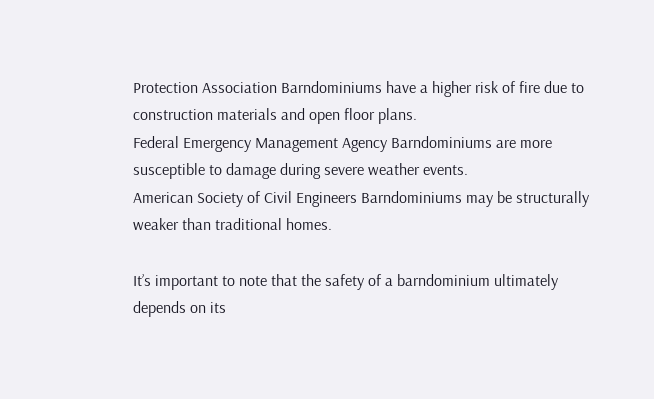Protection Association Barndominiums have a higher risk of fire due to construction materials and open floor plans.
Federal Emergency Management Agency Barndominiums are more susceptible to damage during severe weather events.
American Society of Civil Engineers Barndominiums may be structurally weaker than traditional homes.

It’s important to note that the safety of a barndominium ultimately depends on its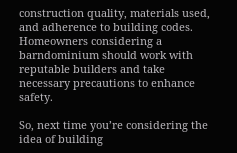construction quality, materials used, and adherence to building codes. Homeowners considering a barndominium should work with reputable builders and take necessary precautions to enhance safety.

So, next time you’re considering the idea of building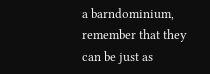a barndominium, remember that they can be just as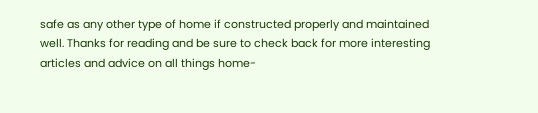safe as any other type of home if constructed properly and maintained well. Thanks for reading and be sure to check back for more interesting articles and advice on all things home-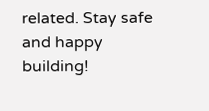related. Stay safe and happy building!